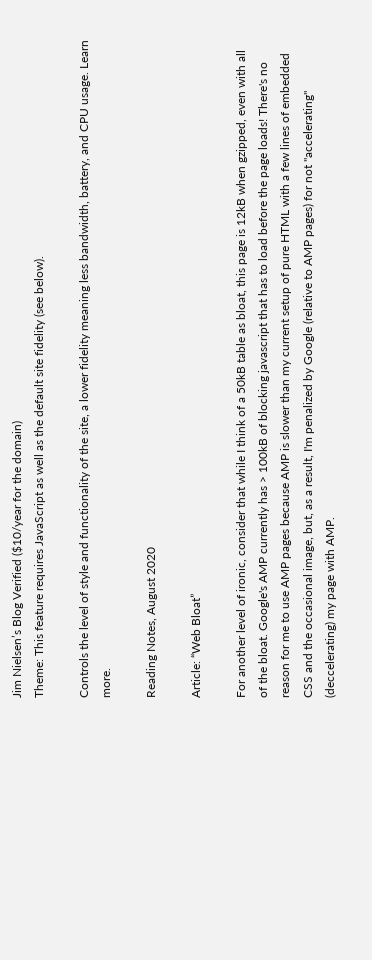Jim Nielsen’s Blog Verified ($10/year for the domain)
Theme: This feature requires JavaScript as well as the default site fidelity (see below).

Controls the level of style and functionality of the site, a lower fidelity meaning less bandwidth, battery, and CPU usage. Learn more.

Reading Notes, August 2020

Article: “Web Bloat”

For another level of ironic, consider that while I think of a 50kB table as bloat, this page is 12kB when gzipped, even with all of the bloat. Google's AMP currently has > 100kB of blocking javascript that has to load before the page loads! There's no reason for me to use AMP pages because AMP is slower than my current setup of pure HTML with a few lines of embedded CSS and the occasional image, but, as a result, I'm penalized by Google (relative to AMP pages) for not "accelerating" (deccelerating) my page with AMP.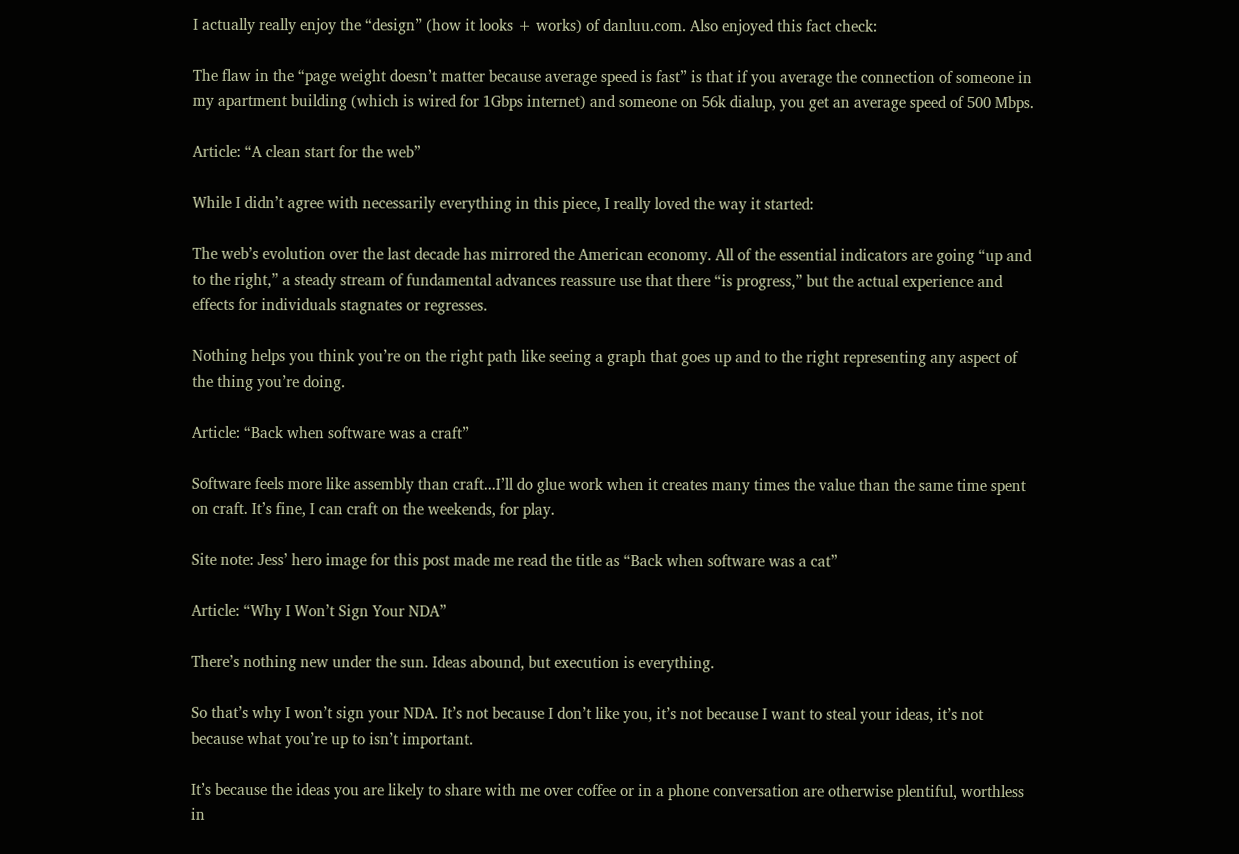I actually really enjoy the “design” (how it looks + works) of danluu.com. Also enjoyed this fact check:

The flaw in the “page weight doesn’t matter because average speed is fast” is that if you average the connection of someone in my apartment building (which is wired for 1Gbps internet) and someone on 56k dialup, you get an average speed of 500 Mbps.

Article: “A clean start for the web”

While I didn’t agree with necessarily everything in this piece, I really loved the way it started:

The web’s evolution over the last decade has mirrored the American economy. All of the essential indicators are going “up and to the right,” a steady stream of fundamental advances reassure use that there “is progress,” but the actual experience and effects for individuals stagnates or regresses.

Nothing helps you think you’re on the right path like seeing a graph that goes up and to the right representing any aspect of the thing you’re doing.

Article: “Back when software was a craft”

Software feels more like assembly than craft...I’ll do glue work when it creates many times the value than the same time spent on craft. It’s fine, I can craft on the weekends, for play.

Site note: Jess’ hero image for this post made me read the title as “Back when software was a cat”

Article: “Why I Won’t Sign Your NDA”

There’s nothing new under the sun. Ideas abound, but execution is everything.

So that’s why I won’t sign your NDA. It’s not because I don’t like you, it’s not because I want to steal your ideas, it’s not because what you’re up to isn’t important.

It’s because the ideas you are likely to share with me over coffee or in a phone conversation are otherwise plentiful, worthless in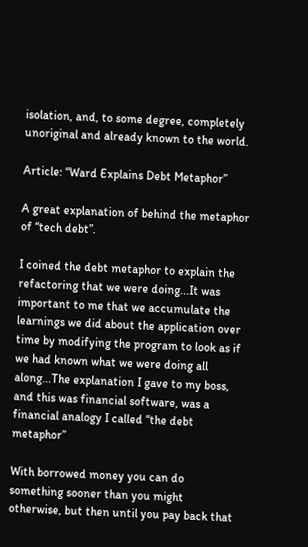isolation, and, to some degree, completely unoriginal and already known to the world.

Article: “Ward Explains Debt Metaphor”

A great explanation of behind the metaphor of “tech debt”.

I coined the debt metaphor to explain the refactoring that we were doing...It was important to me that we accumulate the learnings we did about the application over time by modifying the program to look as if we had known what we were doing all along...The explanation I gave to my boss, and this was financial software, was a financial analogy I called “the debt metaphor”

With borrowed money you can do something sooner than you might otherwise, but then until you pay back that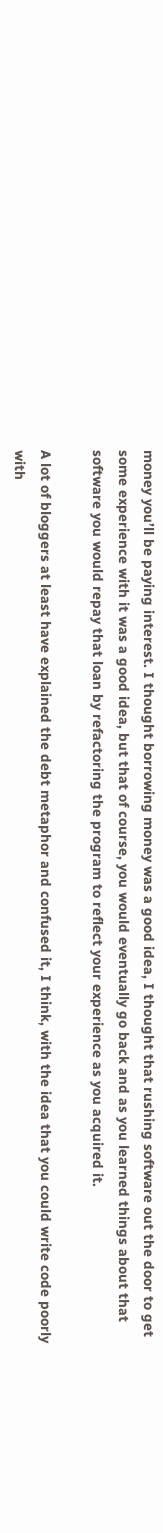money you’ll be paying interest. I thought borrowing money was a good idea, I thought that rushing software out the door to get some experience with it was a good idea, but that of course, you would eventually go back and as you learned things about that software you would repay that loan by refactoring the program to reflect your experience as you acquired it.

A lot of bloggers at least have explained the debt metaphor and confused it, I think, with the idea that you could write code poorly with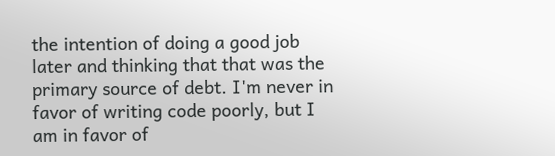the intention of doing a good job later and thinking that that was the primary source of debt. I'm never in favor of writing code poorly, but I am in favor of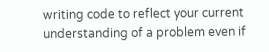writing code to reflect your current understanding of a problem even if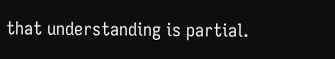that understanding is partial.